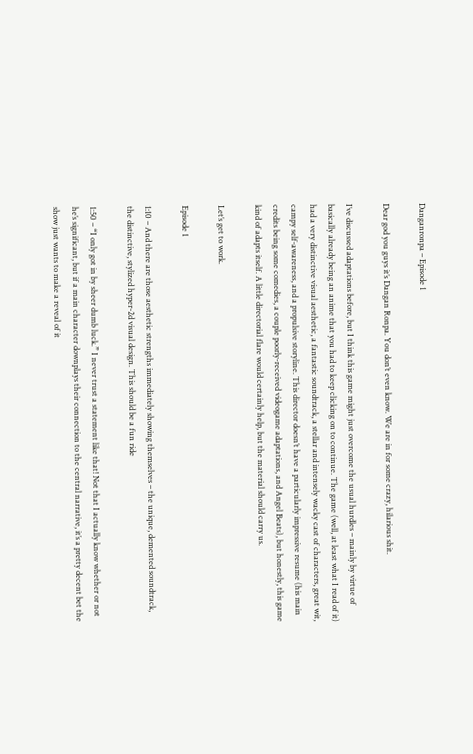Danganronpa – Episode 1

Dear god you guys it’s Dangan Ronpa. You don’t even know. We are in for some crazy, hilarious shit.

I’ve discussed adaptations before, but I think this game might just overcome the usual hurdles – mainly by virtue of basically already being an anime that you had to keep clicking on to continue. The game (well, at least what I read of it) had a very distinctive visual aesthetic, a fantastic soundtrack, a stellar and intensely wacky cast of characters, great wit, campy self-awareness, and a propulsive storyline. This director doesn’t have a particularly impressive resume (his main credits being some comedies, a couple poorly-received videogame adaptations, and Angel Beats), but honestly, this game kind of adapts itself. A little directorial flare would certainly help, but the material should carry us.

Let’s get to work.

Episode 1

1:10 – And there are those aesthetic strengths immediately showing themselves – the unique, demented soundtrack, the distinctive, stylized hyper-2d visual design. This should be a fun ride

1:50 – “I only got in by sheer dumb luck.” I never trust a statement like that! Not that I actually know whether or not he’s significant, but if a main character downplays their connection to the central narrative, it’s a pretty decent bet the show just wants to make a reveal of it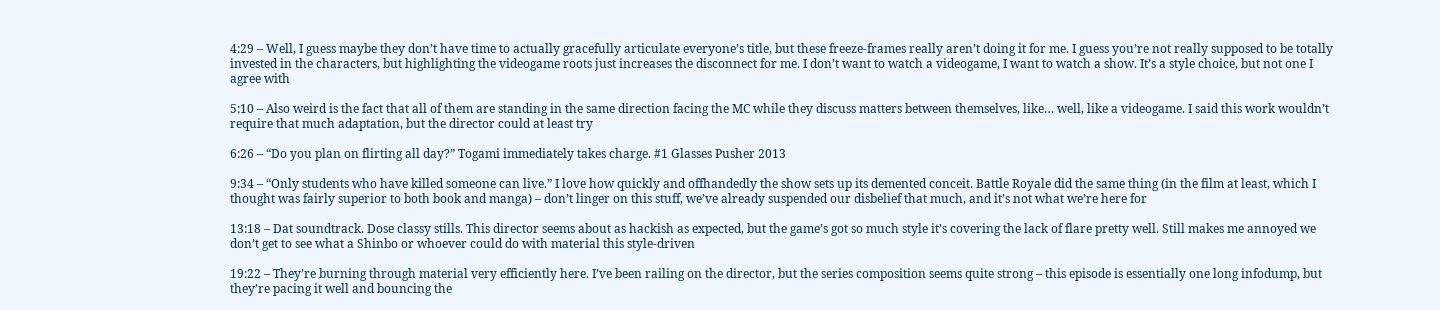4:29 – Well, I guess maybe they don’t have time to actually gracefully articulate everyone’s title, but these freeze-frames really aren’t doing it for me. I guess you’re not really supposed to be totally invested in the characters, but highlighting the videogame roots just increases the disconnect for me. I don’t want to watch a videogame, I want to watch a show. It’s a style choice, but not one I agree with

5:10 – Also weird is the fact that all of them are standing in the same direction facing the MC while they discuss matters between themselves, like… well, like a videogame. I said this work wouldn’t require that much adaptation, but the director could at least try

6:26 – “Do you plan on flirting all day?” Togami immediately takes charge. #1 Glasses Pusher 2013

9:34 – “Only students who have killed someone can live.” I love how quickly and offhandedly the show sets up its demented conceit. Battle Royale did the same thing (in the film at least, which I thought was fairly superior to both book and manga) – don’t linger on this stuff, we’ve already suspended our disbelief that much, and it’s not what we’re here for

13:18 – Dat soundtrack. Dose classy stills. This director seems about as hackish as expected, but the game’s got so much style it’s covering the lack of flare pretty well. Still makes me annoyed we don’t get to see what a Shinbo or whoever could do with material this style-driven

19:22 – They’re burning through material very efficiently here. I’ve been railing on the director, but the series composition seems quite strong – this episode is essentially one long infodump, but they’re pacing it well and bouncing the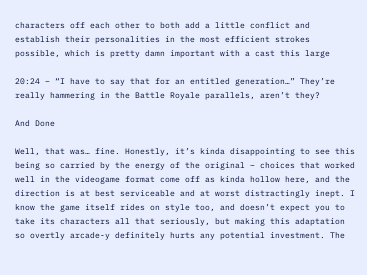characters off each other to both add a little conflict and establish their personalities in the most efficient strokes possible, which is pretty damn important with a cast this large

20:24 – “I have to say that for an entitled generation…” They’re really hammering in the Battle Royale parallels, aren’t they?

And Done

Well, that was… fine. Honestly, it’s kinda disappointing to see this being so carried by the energy of the original – choices that worked well in the videogame format come off as kinda hollow here, and the direction is at best serviceable and at worst distractingly inept. I know the game itself rides on style too, and doesn’t expect you to take its characters all that seriously, but making this adaptation so overtly arcade-y definitely hurts any potential investment. The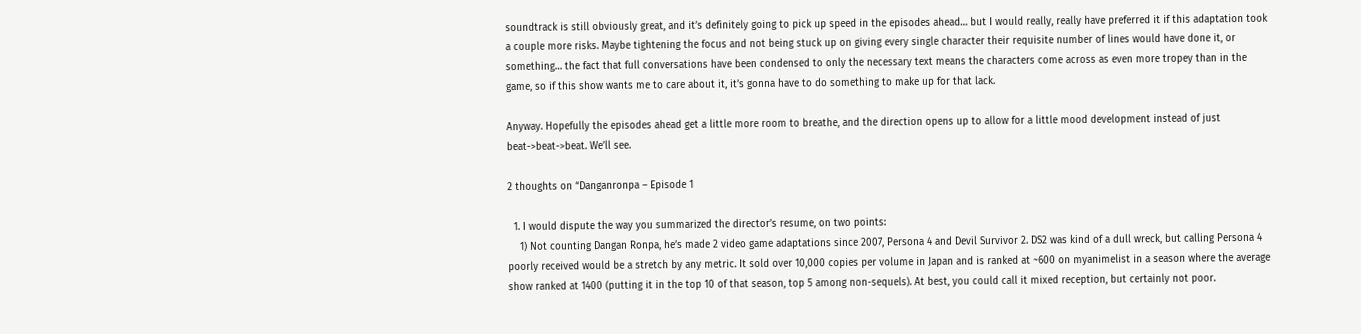soundtrack is still obviously great, and it’s definitely going to pick up speed in the episodes ahead… but I would really, really have preferred it if this adaptation took a couple more risks. Maybe tightening the focus and not being stuck up on giving every single character their requisite number of lines would have done it, or something… the fact that full conversations have been condensed to only the necessary text means the characters come across as even more tropey than in the game, so if this show wants me to care about it, it’s gonna have to do something to make up for that lack.

Anyway. Hopefully the episodes ahead get a little more room to breathe, and the direction opens up to allow for a little mood development instead of just beat->beat->beat. We’ll see.

2 thoughts on “Danganronpa – Episode 1

  1. I would dispute the way you summarized the director’s resume, on two points:
    1) Not counting Dangan Ronpa, he’s made 2 video game adaptations since 2007, Persona 4 and Devil Survivor 2. DS2 was kind of a dull wreck, but calling Persona 4 poorly received would be a stretch by any metric. It sold over 10,000 copies per volume in Japan and is ranked at ~600 on myanimelist in a season where the average show ranked at 1400 (putting it in the top 10 of that season, top 5 among non-sequels). At best, you could call it mixed reception, but certainly not poor.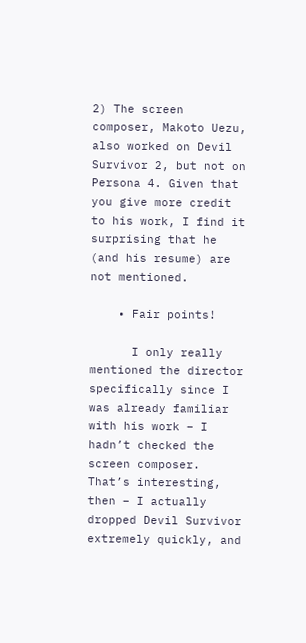2) The screen composer, Makoto Uezu, also worked on Devil Survivor 2, but not on Persona 4. Given that you give more credit to his work, I find it surprising that he (and his resume) are not mentioned.

    • Fair points!

      I only really mentioned the director specifically since I was already familiar with his work – I hadn’t checked the screen composer. That’s interesting, then – I actually dropped Devil Survivor extremely quickly, and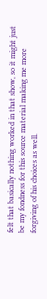felt that basically nothing worked in that show, so it might just be my fondness for this source material making me more forgiving of his choices as well.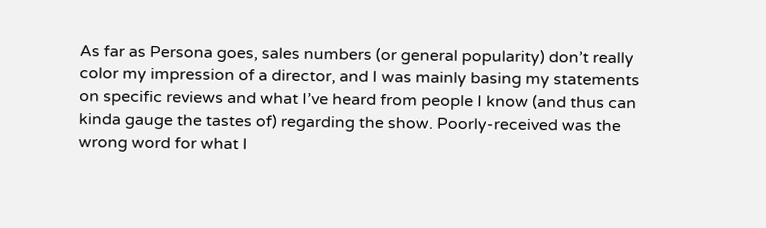As far as Persona goes, sales numbers (or general popularity) don’t really color my impression of a director, and I was mainly basing my statements on specific reviews and what I’ve heard from people I know (and thus can kinda gauge the tastes of) regarding the show. Poorly-received was the wrong word for what I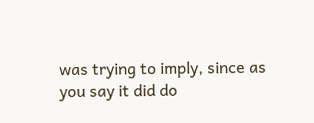was trying to imply, since as you say it did do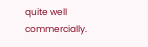quite well commercially.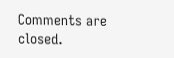Comments are closed.